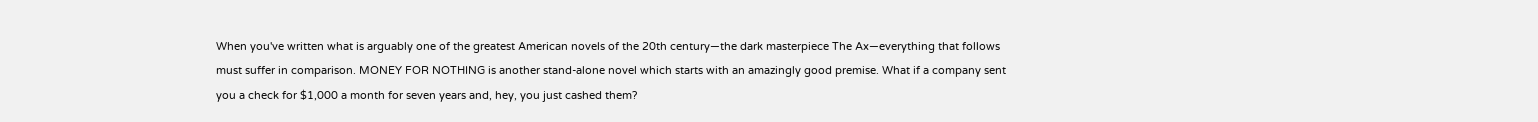When you've written what is arguably one of the greatest American novels of the 20th century—the dark masterpiece The Ax—everything that follows must suffer in comparison. MONEY FOR NOTHING is another stand-alone novel which starts with an amazingly good premise. What if a company sent you a check for $1,000 a month for seven years and, hey, you just cashed them?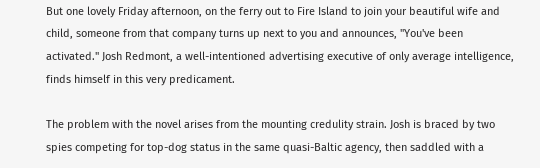But one lovely Friday afternoon, on the ferry out to Fire Island to join your beautiful wife and child, someone from that company turns up next to you and announces, "You've been activated." Josh Redmont, a well-intentioned advertising executive of only average intelligence, finds himself in this very predicament.

The problem with the novel arises from the mounting credulity strain. Josh is braced by two spies competing for top-dog status in the same quasi-Baltic agency, then saddled with a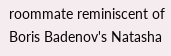roommate reminiscent of Boris Badenov's Natasha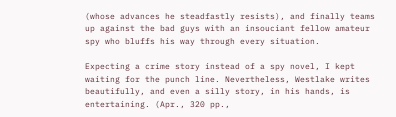(whose advances he steadfastly resists), and finally teams up against the bad guys with an insouciant fellow amateur spy who bluffs his way through every situation.

Expecting a crime story instead of a spy novel, I kept waiting for the punch line. Nevertheless, Westlake writes beautifully, and even a silly story, in his hands, is entertaining. (Apr., 320 pp.,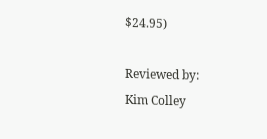$24.95)

Reviewed by:
Kim Colley